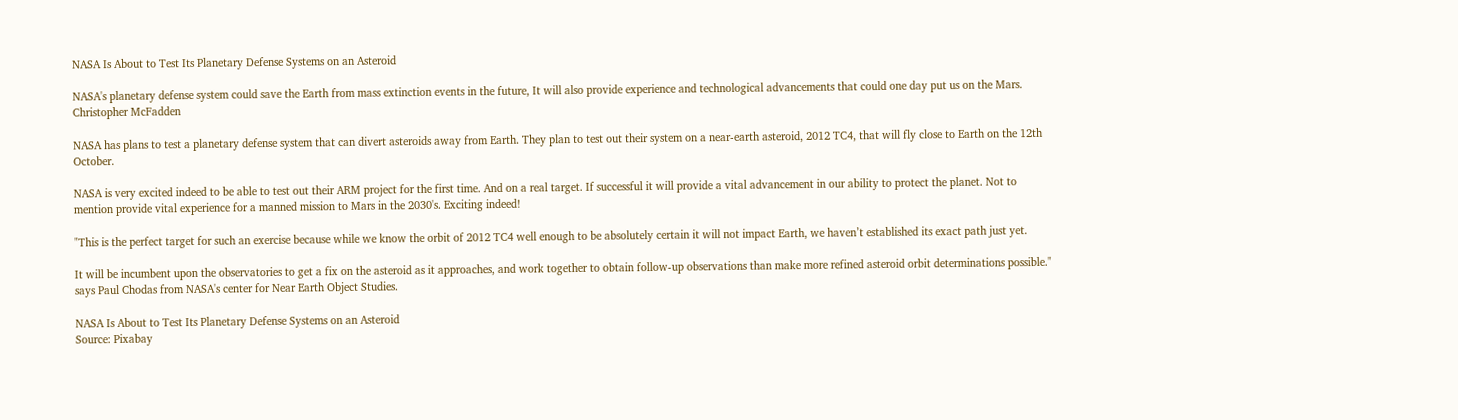NASA Is About to Test Its Planetary Defense Systems on an Asteroid

NASA's planetary defense system could save the Earth from mass extinction events in the future, It will also provide experience and technological advancements that could one day put us on the Mars.
Christopher McFadden

NASA has plans to test a planetary defense system that can divert asteroids away from Earth. They plan to test out their system on a near-earth asteroid, 2012 TC4, that will fly close to Earth on the 12th October.

NASA is very excited indeed to be able to test out their ARM project for the first time. And on a real target. If successful it will provide a vital advancement in our ability to protect the planet. Not to mention provide vital experience for a manned mission to Mars in the 2030's. Exciting indeed!

"This is the perfect target for such an exercise because while we know the orbit of 2012 TC4 well enough to be absolutely certain it will not impact Earth, we haven’t established its exact path just yet.

It will be incumbent upon the observatories to get a fix on the asteroid as it approaches, and work together to obtain follow-up observations than make more refined asteroid orbit determinations possible." says Paul Chodas from NASA's center for Near Earth Object Studies.

NASA Is About to Test Its Planetary Defense Systems on an Asteroid
Source: Pixabay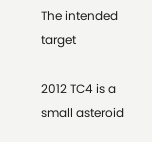The intended target

2012 TC4 is a small asteroid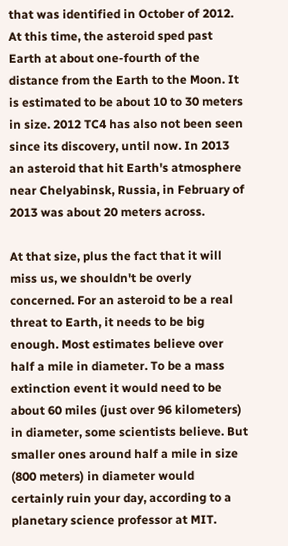that was identified in October of 2012. At this time, the asteroid sped past Earth at about one-fourth of the distance from the Earth to the Moon. It is estimated to be about 10 to 30 meters in size. 2012 TC4 has also not been seen since its discovery, until now. In 2013 an asteroid that hit Earth's atmosphere near Chelyabinsk, Russia, in February of 2013 was about 20 meters across.

At that size, plus the fact that it will miss us, we shouldn't be overly concerned. For an asteroid to be a real threat to Earth, it needs to be big enough. Most estimates believe over half a mile in diameter. To be a mass extinction event it would need to be about 60 miles (just over 96 kilometers) in diameter, some scientists believe. But smaller ones around half a mile in size (800 meters) in diameter would certainly ruin your day, according to a planetary science professor at MIT.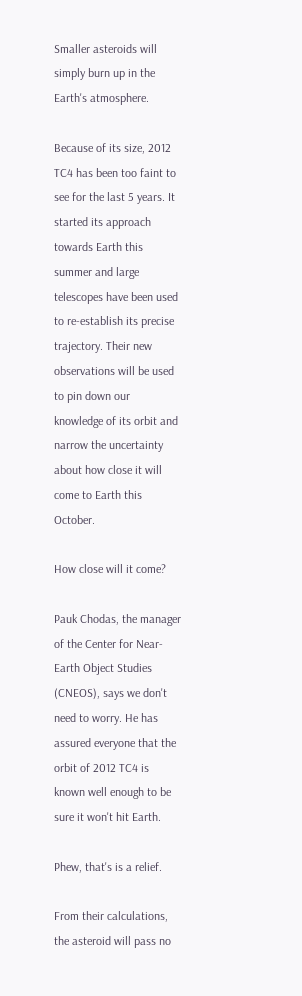Smaller asteroids will simply burn up in the Earth's atmosphere.

Because of its size, 2012 TC4 has been too faint to see for the last 5 years. It started its approach towards Earth this summer and large telescopes have been used to re-establish its precise trajectory. Their new observations will be used to pin down our knowledge of its orbit and narrow the uncertainty about how close it will come to Earth this October.

How close will it come?

Pauk Chodas, the manager of the Center for Near-Earth Object Studies (CNEOS), says we don't need to worry. He has assured everyone that the orbit of 2012 TC4 is known well enough to be sure it won't hit Earth.

Phew, that's is a relief.

From their calculations, the asteroid will pass no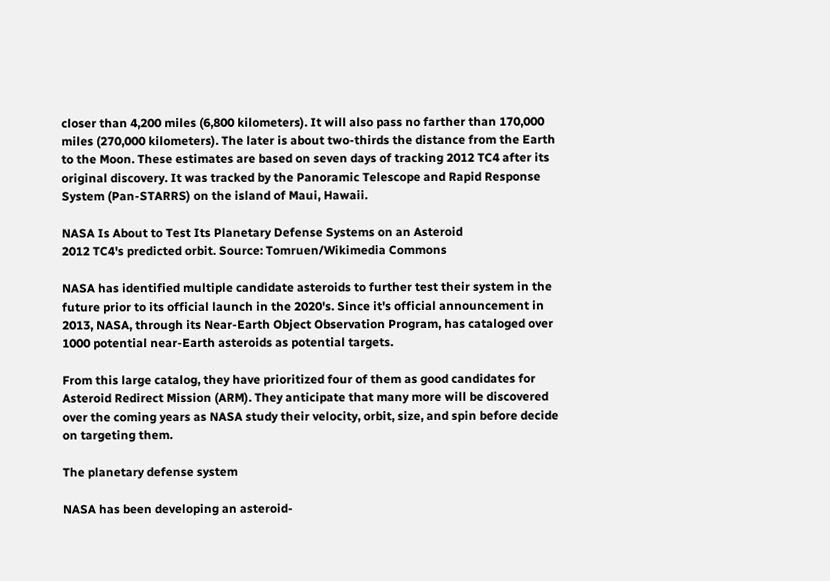closer than 4,200 miles (6,800 kilometers). It will also pass no farther than 170,000 miles (270,000 kilometers). The later is about two-thirds the distance from the Earth to the Moon. These estimates are based on seven days of tracking 2012 TC4 after its original discovery. It was tracked by the Panoramic Telescope and Rapid Response System (Pan-STARRS) on the island of Maui, Hawaii.

NASA Is About to Test Its Planetary Defense Systems on an Asteroid
2012 TC4's predicted orbit. Source: Tomruen/Wikimedia Commons

NASA has identified multiple candidate asteroids to further test their system in the future prior to its official launch in the 2020's. Since it's official announcement in 2013, NASA, through its Near-Earth Object Observation Program, has cataloged over 1000 potential near-Earth asteroids as potential targets.

From this large catalog, they have prioritized four of them as good candidates for Asteroid Redirect Mission (ARM). They anticipate that many more will be discovered over the coming years as NASA study their velocity, orbit, size, and spin before decide on targeting them.

The planetary defense system

NASA has been developing an asteroid-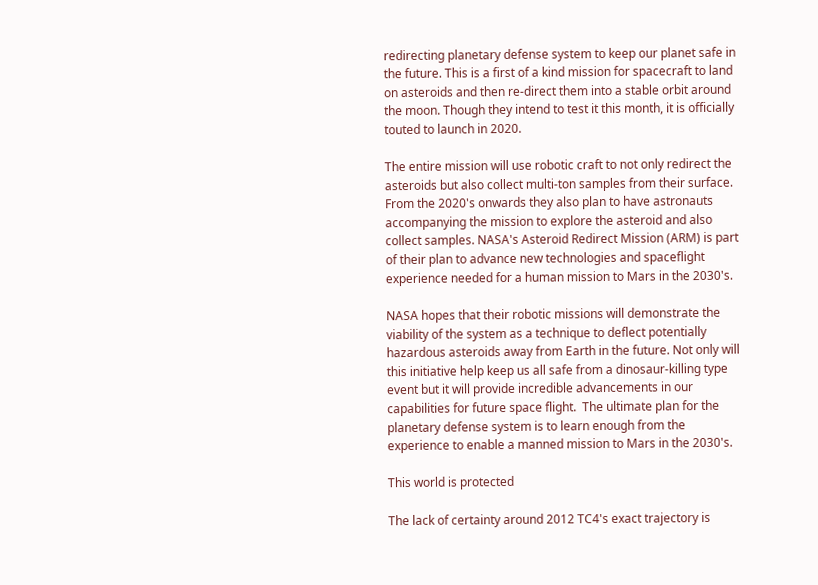redirecting planetary defense system to keep our planet safe in the future. This is a first of a kind mission for spacecraft to land on asteroids and then re-direct them into a stable orbit around the moon. Though they intend to test it this month, it is officially touted to launch in 2020.

The entire mission will use robotic craft to not only redirect the asteroids but also collect multi-ton samples from their surface. From the 2020's onwards they also plan to have astronauts accompanying the mission to explore the asteroid and also collect samples. NASA's Asteroid Redirect Mission (ARM) is part of their plan to advance new technologies and spaceflight experience needed for a human mission to Mars in the 2030's.

NASA hopes that their robotic missions will demonstrate the viability of the system as a technique to deflect potentially hazardous asteroids away from Earth in the future. Not only will this initiative help keep us all safe from a dinosaur-killing type event but it will provide incredible advancements in our capabilities for future space flight.  The ultimate plan for the planetary defense system is to learn enough from the experience to enable a manned mission to Mars in the 2030's.

This world is protected

The lack of certainty around 2012 TC4's exact trajectory is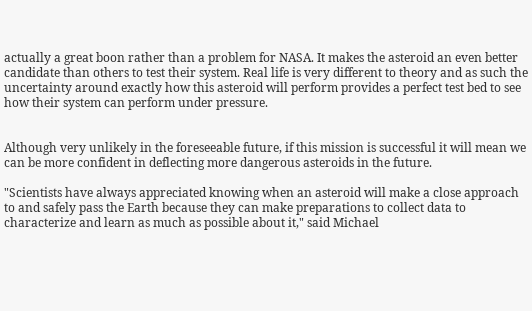actually a great boon rather than a problem for NASA. It makes the asteroid an even better candidate than others to test their system. Real life is very different to theory and as such the uncertainty around exactly how this asteroid will perform provides a perfect test bed to see how their system can perform under pressure.


Although very unlikely in the foreseeable future, if this mission is successful it will mean we can be more confident in deflecting more dangerous asteroids in the future.

"Scientists have always appreciated knowing when an asteroid will make a close approach to and safely pass the Earth because they can make preparations to collect data to characterize and learn as much as possible about it," said Michael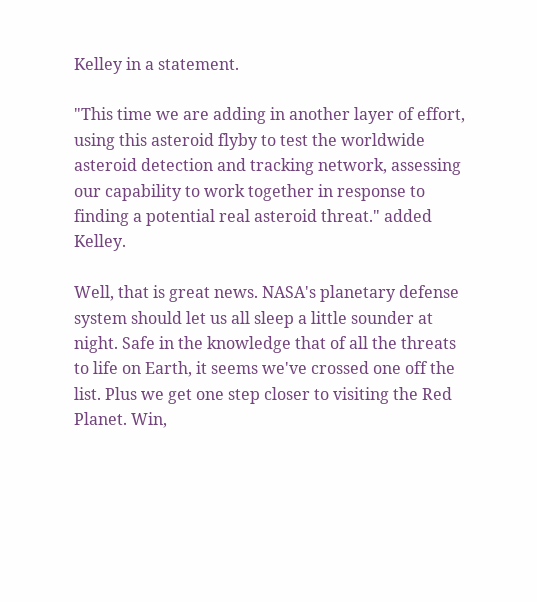Kelley in a statement.

"This time we are adding in another layer of effort, using this asteroid flyby to test the worldwide asteroid detection and tracking network, assessing our capability to work together in response to finding a potential real asteroid threat." added Kelley.

Well, that is great news. NASA's planetary defense system should let us all sleep a little sounder at night. Safe in the knowledge that of all the threats to life on Earth, it seems we've crossed one off the list. Plus we get one step closer to visiting the Red Planet. Win,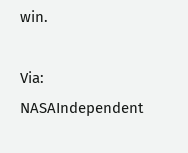win.

Via: NASAIndependent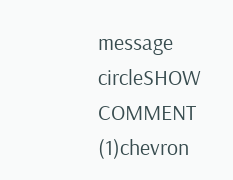message circleSHOW COMMENT (1)chevron